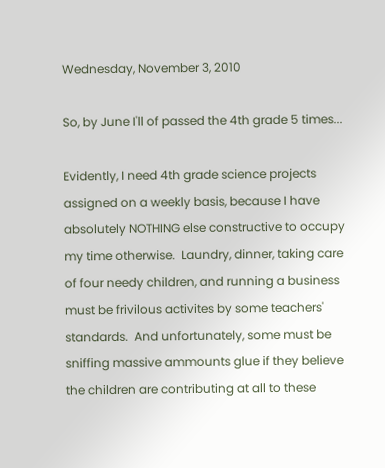Wednesday, November 3, 2010

So, by June I'll of passed the 4th grade 5 times...

Evidently, I need 4th grade science projects assigned on a weekly basis, because I have absolutely NOTHING else constructive to occupy my time otherwise.  Laundry, dinner, taking care of four needy children, and running a business must be frivilous activites by some teachers' standards.  And unfortunately, some must be sniffing massive ammounts glue if they believe the children are contributing at all to these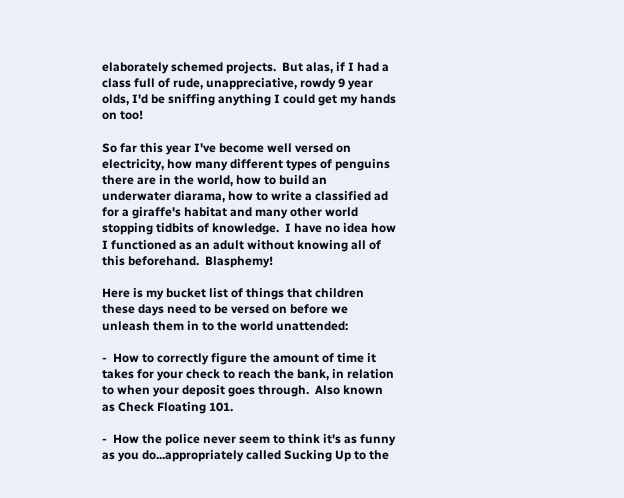elaborately schemed projects.  But alas, if I had a class full of rude, unappreciative, rowdy 9 year olds, I'd be sniffing anything I could get my hands on too!

So far this year I've become well versed on electricity, how many different types of penguins there are in the world, how to build an underwater diarama, how to write a classified ad for a giraffe's habitat and many other world stopping tidbits of knowledge.  I have no idea how I functioned as an adult without knowing all of this beforehand.  Blasphemy!

Here is my bucket list of things that children these days need to be versed on before we unleash them in to the world unattended:

-  How to correctly figure the amount of time it takes for your check to reach the bank, in relation to when your deposit goes through.  Also known as Check Floating 101.

-  How the police never seem to think it's as funny as you do...appropriately called Sucking Up to the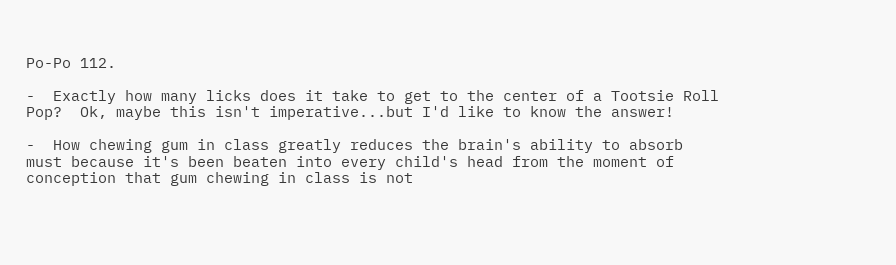Po-Po 112.

-  Exactly how many licks does it take to get to the center of a Tootsie Roll Pop?  Ok, maybe this isn't imperative...but I'd like to know the answer!

-  How chewing gum in class greatly reduces the brain's ability to absorb must because it's been beaten into every child's head from the moment of conception that gum chewing in class is not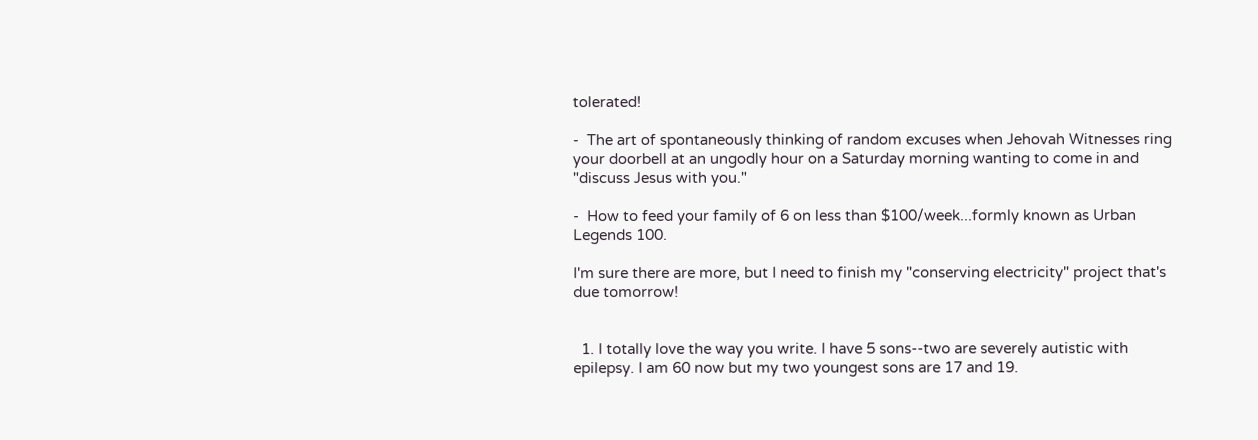tolerated!

-  The art of spontaneously thinking of random excuses when Jehovah Witnesses ring your doorbell at an ungodly hour on a Saturday morning wanting to come in and "discuss Jesus with you."

-  How to feed your family of 6 on less than $100/week...formly known as Urban Legends 100.

I'm sure there are more, but I need to finish my "conserving electricity" project that's due tomorrow!


  1. I totally love the way you write. I have 5 sons--two are severely autistic with epilepsy. I am 60 now but my two youngest sons are 17 and 19.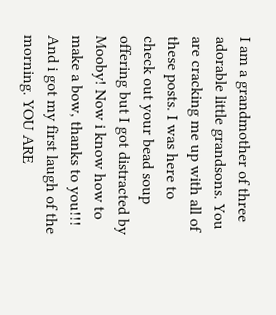I am a grandmother of three adorable little grandsons. You are cracking me up with all of these posts. I was here to check out your bead soup offering but I got distracted by Mooby! Now i know how to make a bow, thanks to you!!! And i got my first laugh of the morning. YOU ARE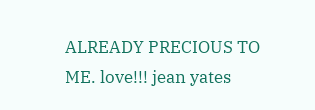ALREADY PRECIOUS TO ME. love!!! jean yates